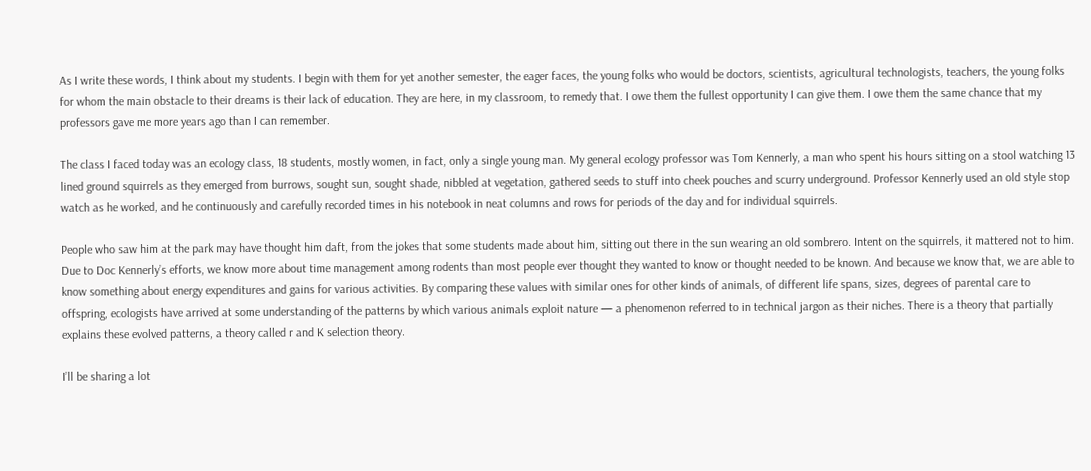As I write these words, I think about my students. I begin with them for yet another semester, the eager faces, the young folks who would be doctors, scientists, agricultural technologists, teachers, the young folks for whom the main obstacle to their dreams is their lack of education. They are here, in my classroom, to remedy that. I owe them the fullest opportunity I can give them. I owe them the same chance that my professors gave me more years ago than I can remember.

The class I faced today was an ecology class, 18 students, mostly women, in fact, only a single young man. My general ecology professor was Tom Kennerly, a man who spent his hours sitting on a stool watching 13 lined ground squirrels as they emerged from burrows, sought sun, sought shade, nibbled at vegetation, gathered seeds to stuff into cheek pouches and scurry underground. Professor Kennerly used an old style stop watch as he worked, and he continuously and carefully recorded times in his notebook in neat columns and rows for periods of the day and for individual squirrels.

People who saw him at the park may have thought him daft, from the jokes that some students made about him, sitting out there in the sun wearing an old sombrero. Intent on the squirrels, it mattered not to him. Due to Doc Kennerly’s efforts, we know more about time management among rodents than most people ever thought they wanted to know or thought needed to be known. And because we know that, we are able to know something about energy expenditures and gains for various activities. By comparing these values with similar ones for other kinds of animals, of different life spans, sizes, degrees of parental care to offspring, ecologists have arrived at some understanding of the patterns by which various animals exploit nature — a phenomenon referred to in technical jargon as their niches. There is a theory that partially explains these evolved patterns, a theory called r and K selection theory.

I’ll be sharing a lot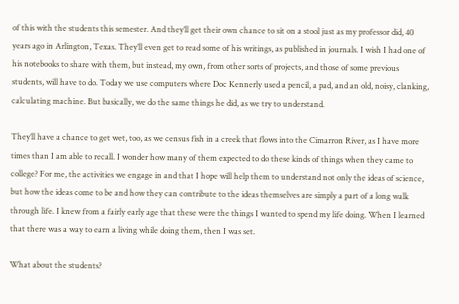of this with the students this semester. And they’ll get their own chance to sit on a stool just as my professor did, 40 years ago in Arlington, Texas. They’ll even get to read some of his writings, as published in journals. I wish I had one of his notebooks to share with them, but instead, my own, from other sorts of projects, and those of some previous students, will have to do. Today we use computers where Doc Kennerly used a pencil, a pad, and an old, noisy, clanking, calculating machine. But basically, we do the same things he did, as we try to understand.

They’ll have a chance to get wet, too, as we census fish in a creek that flows into the Cimarron River, as I have more times than I am able to recall. I wonder how many of them expected to do these kinds of things when they came to college? For me, the activities we engage in and that I hope will help them to understand not only the ideas of science, but how the ideas come to be and how they can contribute to the ideas themselves are simply a part of a long walk through life. I knew from a fairly early age that these were the things I wanted to spend my life doing. When I learned that there was a way to earn a living while doing them, then I was set.

What about the students?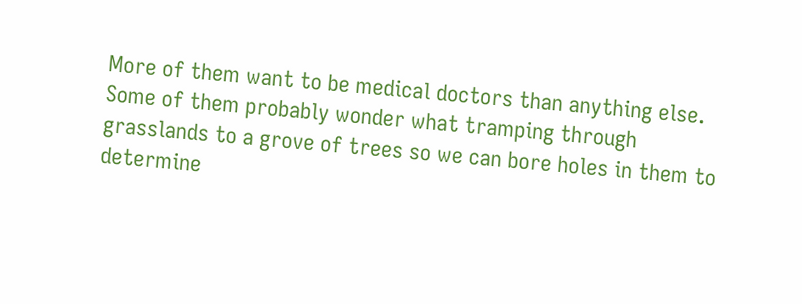More of them want to be medical doctors than anything else. Some of them probably wonder what tramping through grasslands to a grove of trees so we can bore holes in them to determine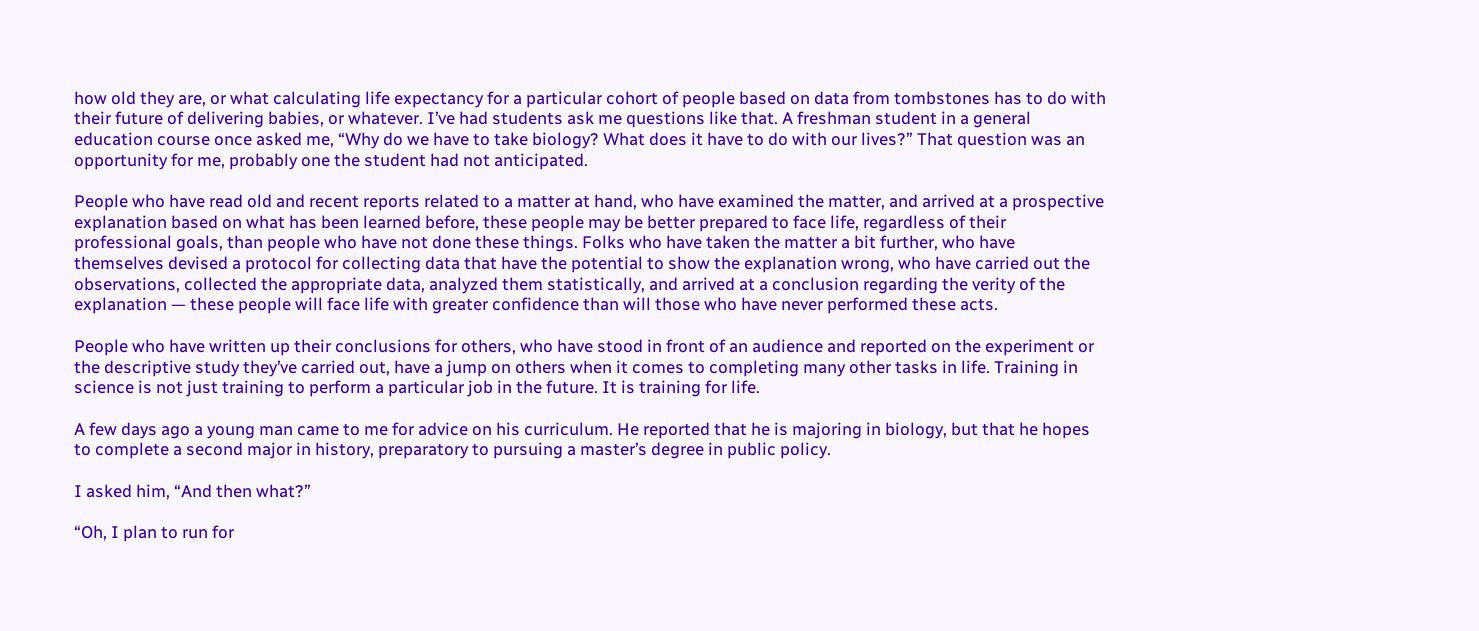how old they are, or what calculating life expectancy for a particular cohort of people based on data from tombstones has to do with their future of delivering babies, or whatever. I’ve had students ask me questions like that. A freshman student in a general education course once asked me, “Why do we have to take biology? What does it have to do with our lives?” That question was an opportunity for me, probably one the student had not anticipated.

People who have read old and recent reports related to a matter at hand, who have examined the matter, and arrived at a prospective explanation based on what has been learned before, these people may be better prepared to face life, regardless of their professional goals, than people who have not done these things. Folks who have taken the matter a bit further, who have themselves devised a protocol for collecting data that have the potential to show the explanation wrong, who have carried out the observations, collected the appropriate data, analyzed them statistically, and arrived at a conclusion regarding the verity of the explanation — these people will face life with greater confidence than will those who have never performed these acts.

People who have written up their conclusions for others, who have stood in front of an audience and reported on the experiment or the descriptive study they’ve carried out, have a jump on others when it comes to completing many other tasks in life. Training in science is not just training to perform a particular job in the future. It is training for life.

A few days ago a young man came to me for advice on his curriculum. He reported that he is majoring in biology, but that he hopes to complete a second major in history, preparatory to pursuing a master’s degree in public policy.

I asked him, “And then what?”

“Oh, I plan to run for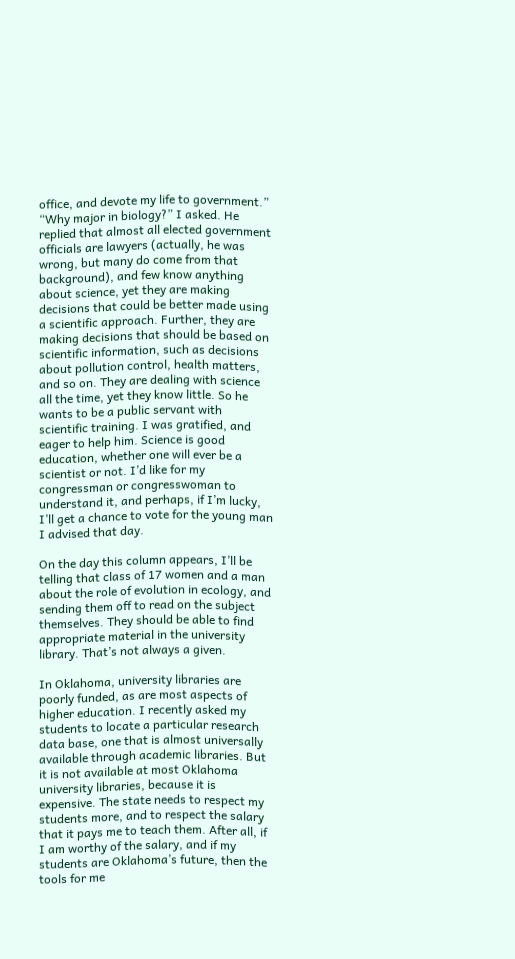office, and devote my life to government.” “Why major in biology?” I asked. He replied that almost all elected government officials are lawyers (actually, he was wrong, but many do come from that background), and few know anything about science, yet they are making decisions that could be better made using a scientific approach. Further, they are making decisions that should be based on scientific information, such as decisions about pollution control, health matters, and so on. They are dealing with science all the time, yet they know little. So he wants to be a public servant with scientific training. I was gratified, and eager to help him. Science is good education, whether one will ever be a scientist or not. I’d like for my congressman or congresswoman to understand it, and perhaps, if I’m lucky, I’ll get a chance to vote for the young man I advised that day.

On the day this column appears, I’ll be telling that class of 17 women and a man about the role of evolution in ecology, and sending them off to read on the subject themselves. They should be able to find appropriate material in the university library. That’s not always a given.

In Oklahoma, university libraries are poorly funded, as are most aspects of higher education. I recently asked my students to locate a particular research data base, one that is almost universally available through academic libraries. But it is not available at most Oklahoma university libraries, because it is expensive. The state needs to respect my students more, and to respect the salary that it pays me to teach them. After all, if I am worthy of the salary, and if my students are Oklahoma’s future, then the tools for me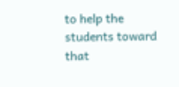to help the students toward that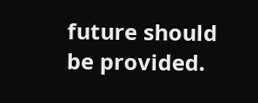future should be provided.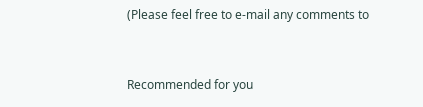(Please feel free to e-mail any comments to


Recommended for you